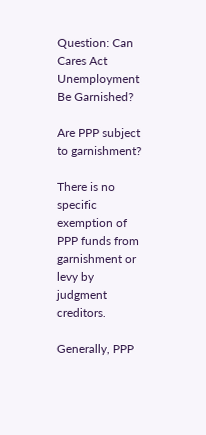Question: Can Cares Act Unemployment Be Garnished?

Are PPP subject to garnishment?

There is no specific exemption of PPP funds from garnishment or levy by judgment creditors.

Generally, PPP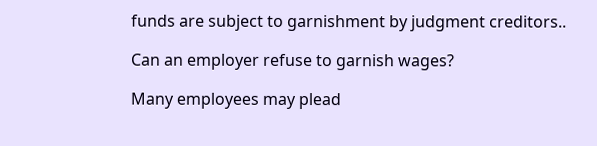funds are subject to garnishment by judgment creditors..

Can an employer refuse to garnish wages?

Many employees may plead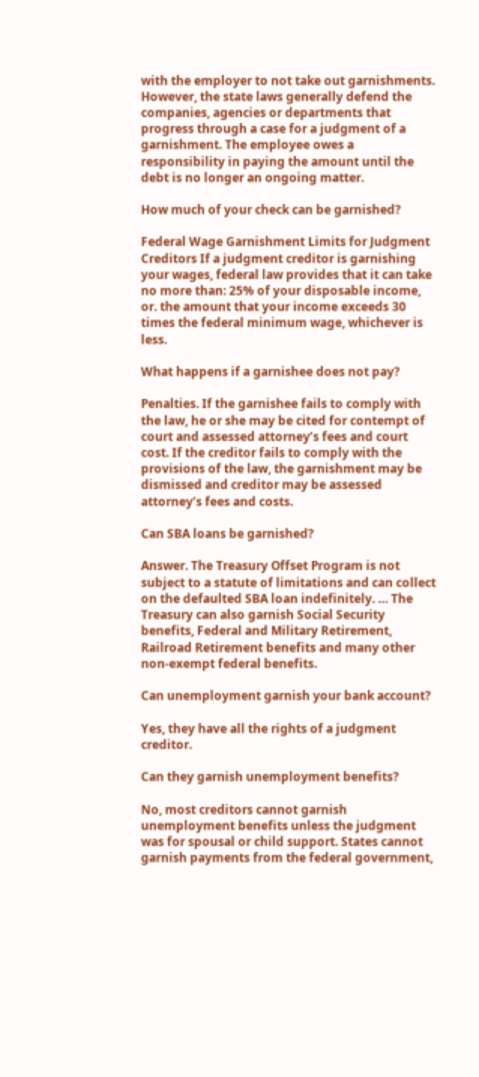with the employer to not take out garnishments. However, the state laws generally defend the companies, agencies or departments that progress through a case for a judgment of a garnishment. The employee owes a responsibility in paying the amount until the debt is no longer an ongoing matter.

How much of your check can be garnished?

Federal Wage Garnishment Limits for Judgment Creditors If a judgment creditor is garnishing your wages, federal law provides that it can take no more than: 25% of your disposable income, or. the amount that your income exceeds 30 times the federal minimum wage, whichever is less.

What happens if a garnishee does not pay?

Penalties. If the garnishee fails to comply with the law, he or she may be cited for contempt of court and assessed attorney’s fees and court cost. If the creditor fails to comply with the provisions of the law, the garnishment may be dismissed and creditor may be assessed attorney’s fees and costs.

Can SBA loans be garnished?

Answer. The Treasury Offset Program is not subject to a statute of limitations and can collect on the defaulted SBA loan indefinitely. … The Treasury can also garnish Social Security benefits, Federal and Military Retirement, Railroad Retirement benefits and many other non-exempt federal benefits.

Can unemployment garnish your bank account?

Yes, they have all the rights of a judgment creditor.

Can they garnish unemployment benefits?

No, most creditors cannot garnish unemployment benefits unless the judgment was for spousal or child support. States cannot garnish payments from the federal government,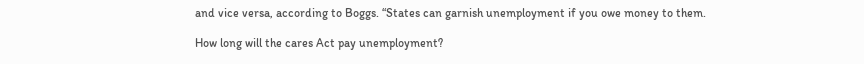and vice versa, according to Boggs. “States can garnish unemployment if you owe money to them.

How long will the cares Act pay unemployment?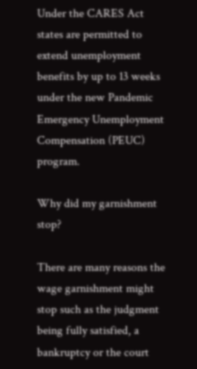Under the CARES Act states are permitted to extend unemployment benefits by up to 13 weeks under the new Pandemic Emergency Unemployment Compensation (PEUC) program.

Why did my garnishment stop?

There are many reasons the wage garnishment might stop such as the judgment being fully satisfied, a bankruptcy or the court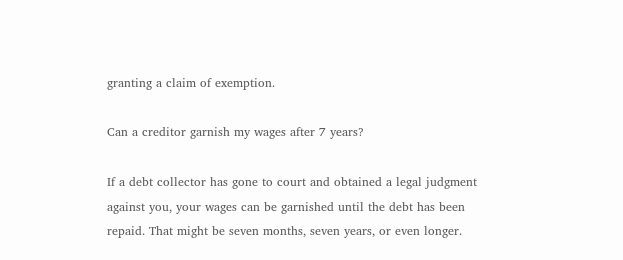granting a claim of exemption.

Can a creditor garnish my wages after 7 years?

If a debt collector has gone to court and obtained a legal judgment against you, your wages can be garnished until the debt has been repaid. That might be seven months, seven years, or even longer.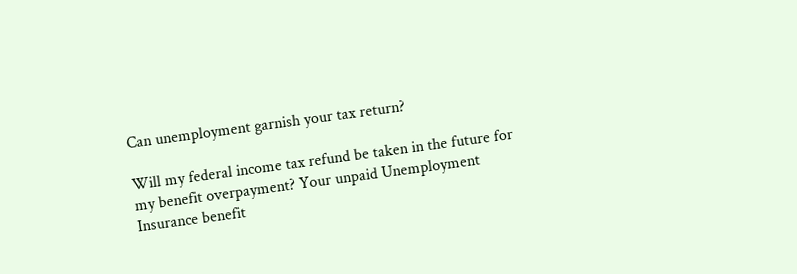Can unemployment garnish your tax return?

Will my federal income tax refund be taken in the future for my benefit overpayment? Your unpaid Unemployment Insurance benefit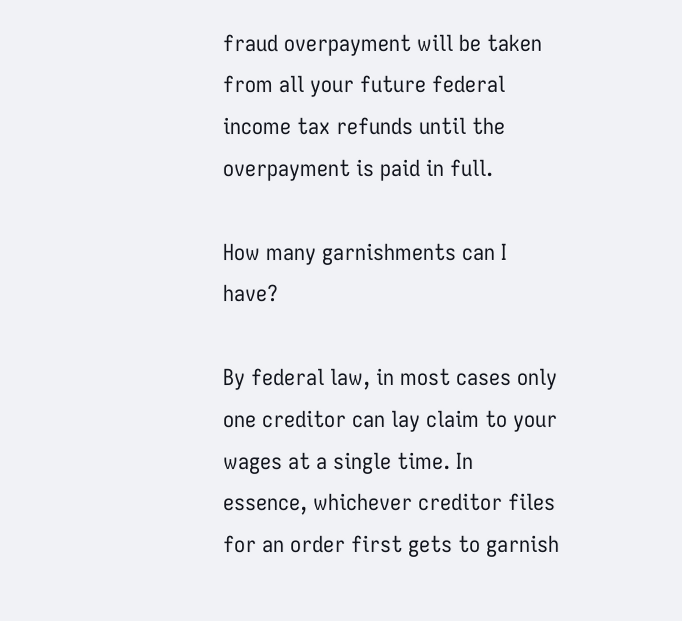fraud overpayment will be taken from all your future federal income tax refunds until the overpayment is paid in full.

How many garnishments can I have?

By federal law, in most cases only one creditor can lay claim to your wages at a single time. In essence, whichever creditor files for an order first gets to garnish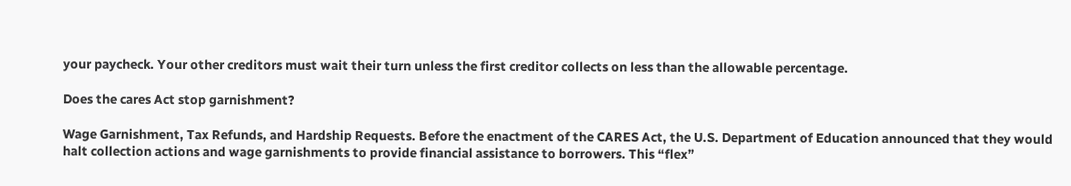your paycheck. Your other creditors must wait their turn unless the first creditor collects on less than the allowable percentage.

Does the cares Act stop garnishment?

Wage Garnishment, Tax Refunds, and Hardship Requests. Before the enactment of the CARES Act, the U.S. Department of Education announced that they would halt collection actions and wage garnishments to provide financial assistance to borrowers. This “flex”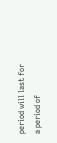period will last for a period of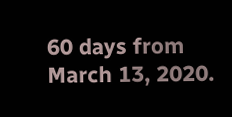60 days from March 13, 2020.